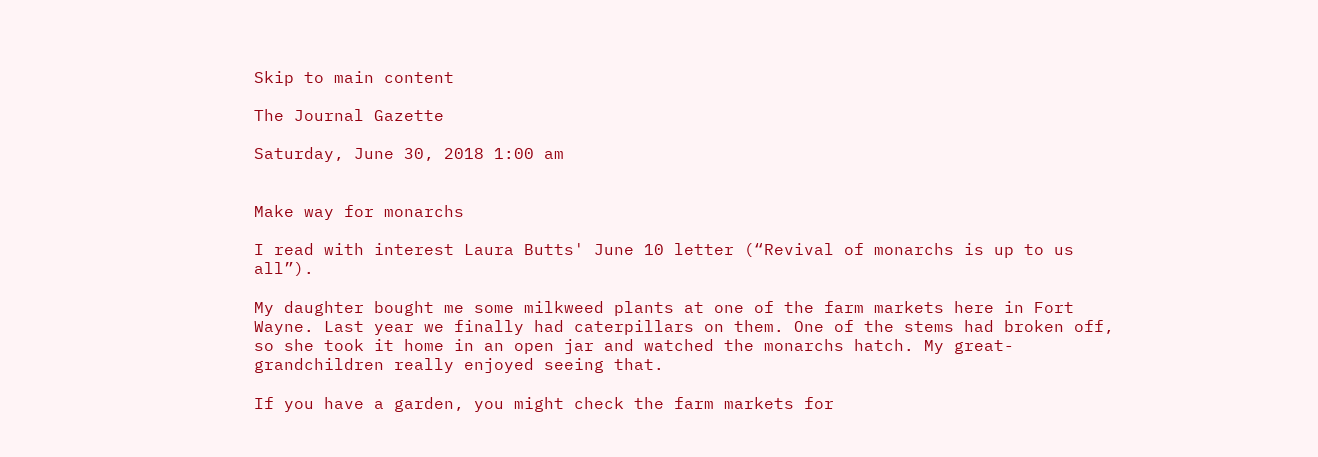Skip to main content

The Journal Gazette

Saturday, June 30, 2018 1:00 am


Make way for monarchs

I read with interest Laura Butts' June 10 letter (“Revival of monarchs is up to us all”).

My daughter bought me some milkweed plants at one of the farm markets here in Fort Wayne. Last year we finally had caterpillars on them. One of the stems had broken off, so she took it home in an open jar and watched the monarchs hatch. My great-grandchildren really enjoyed seeing that.

If you have a garden, you might check the farm markets for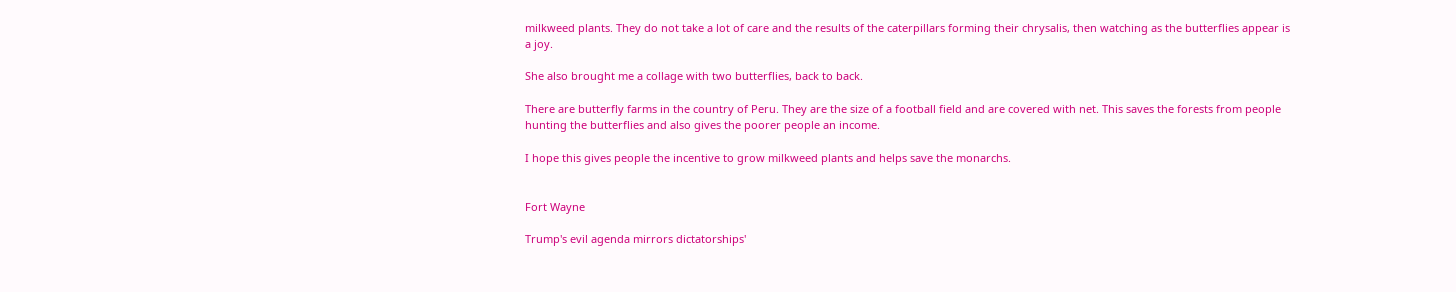milkweed plants. They do not take a lot of care and the results of the caterpillars forming their chrysalis, then watching as the butterflies appear is a joy.

She also brought me a collage with two butterflies, back to back.

There are butterfly farms in the country of Peru. They are the size of a football field and are covered with net. This saves the forests from people hunting the butterflies and also gives the poorer people an income.

I hope this gives people the incentive to grow milkweed plants and helps save the monarchs.


Fort Wayne

Trump's evil agenda mirrors dictatorships'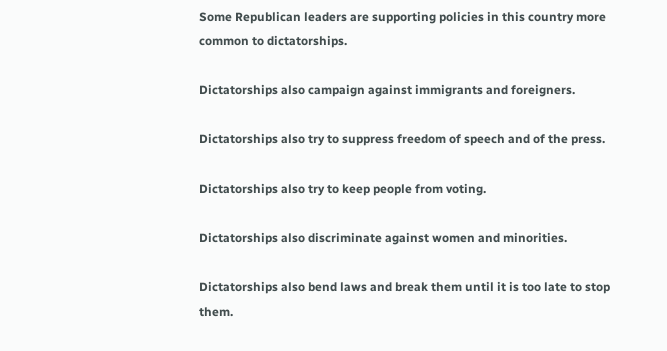Some Republican leaders are supporting policies in this country more common to dictatorships.

Dictatorships also campaign against immigrants and foreigners.

Dictatorships also try to suppress freedom of speech and of the press.

Dictatorships also try to keep people from voting.

Dictatorships also discriminate against women and minorities.

Dictatorships also bend laws and break them until it is too late to stop them.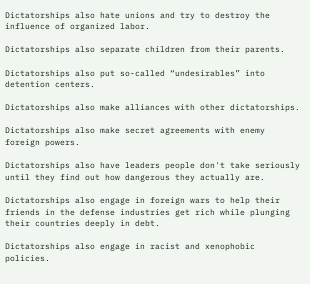Dictatorships also hate unions and try to destroy the influence of organized labor.

Dictatorships also separate children from their parents.

Dictatorships also put so-called “undesirables” into detention centers.

Dictatorships also make alliances with other dictatorships.

Dictatorships also make secret agreements with enemy foreign powers.

Dictatorships also have leaders people don't take seriously until they find out how dangerous they actually are.

Dictatorships also engage in foreign wars to help their friends in the defense industries get rich while plunging their countries deeply in debt.

Dictatorships also engage in racist and xenophobic policies.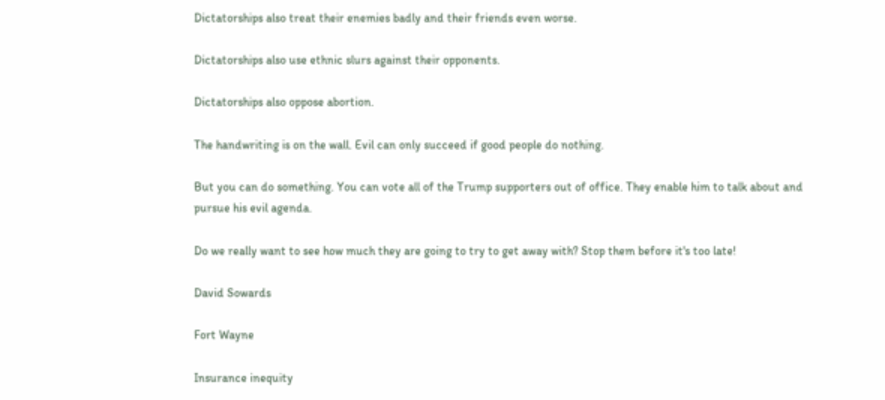Dictatorships also treat their enemies badly and their friends even worse.

Dictatorships also use ethnic slurs against their opponents.

Dictatorships also oppose abortion.

The handwriting is on the wall. Evil can only succeed if good people do nothing.

But you can do something. You can vote all of the Trump supporters out of office. They enable him to talk about and pursue his evil agenda.

Do we really want to see how much they are going to try to get away with? Stop them before it's too late!

David Sowards

Fort Wayne

Insurance inequity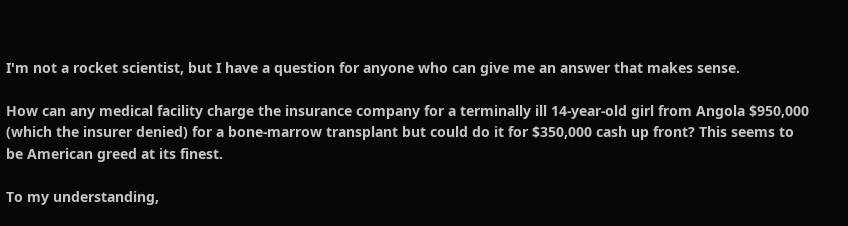I'm not a rocket scientist, but I have a question for anyone who can give me an answer that makes sense.

How can any medical facility charge the insurance company for a terminally ill 14-year-old girl from Angola $950,000 (which the insurer denied) for a bone-marrow transplant but could do it for $350,000 cash up front? This seems to be American greed at its finest.

To my understanding,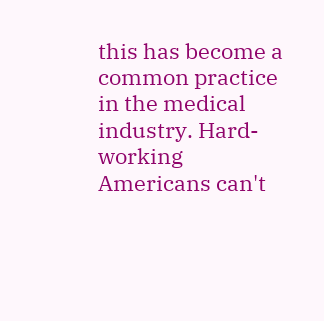this has become a common practice in the medical industry. Hard-working Americans can't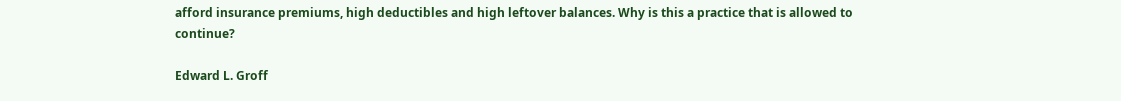afford insurance premiums, high deductibles and high leftover balances. Why is this a practice that is allowed to continue?

Edward L. Groff